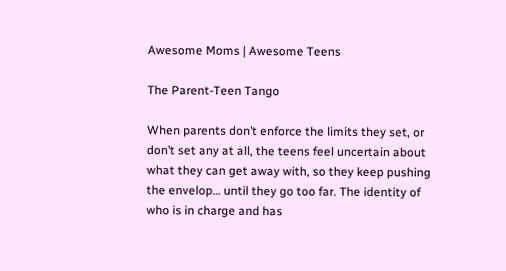Awesome Moms | Awesome Teens

The Parent-Teen Tango

When parents don’t enforce the limits they set, or don’t set any at all, the teens feel uncertain about what they can get away with, so they keep pushing the envelop… until they go too far. The identity of who is in charge and has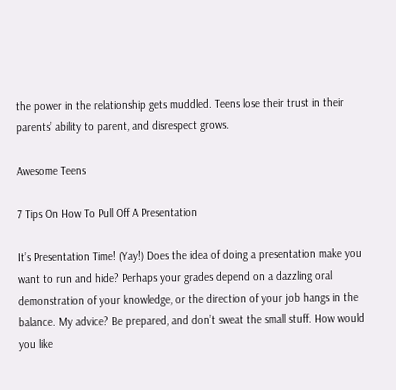the power in the relationship gets muddled. Teens lose their trust in their parents’ ability to parent, and disrespect grows.

Awesome Teens

7 Tips On How To Pull Off A Presentation

It’s Presentation Time! (Yay!) Does the idea of doing a presentation make you want to run and hide? Perhaps your grades depend on a dazzling oral demonstration of your knowledge, or the direction of your job hangs in the balance. My advice? Be prepared, and don’t sweat the small stuff. How would you like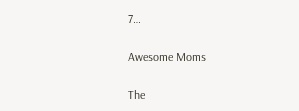7…

Awesome Moms

The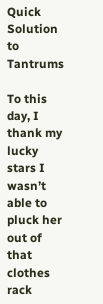Quick Solution to Tantrums

To this day, I thank my lucky stars I wasn’t able to pluck her out of that clothes rack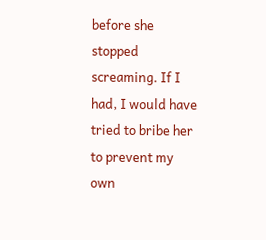before she stopped screaming. If I had, I would have tried to bribe her to prevent my own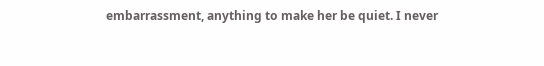embarrassment, anything to make her be quiet. I never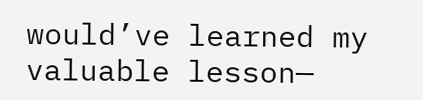would’ve learned my valuable lesson—